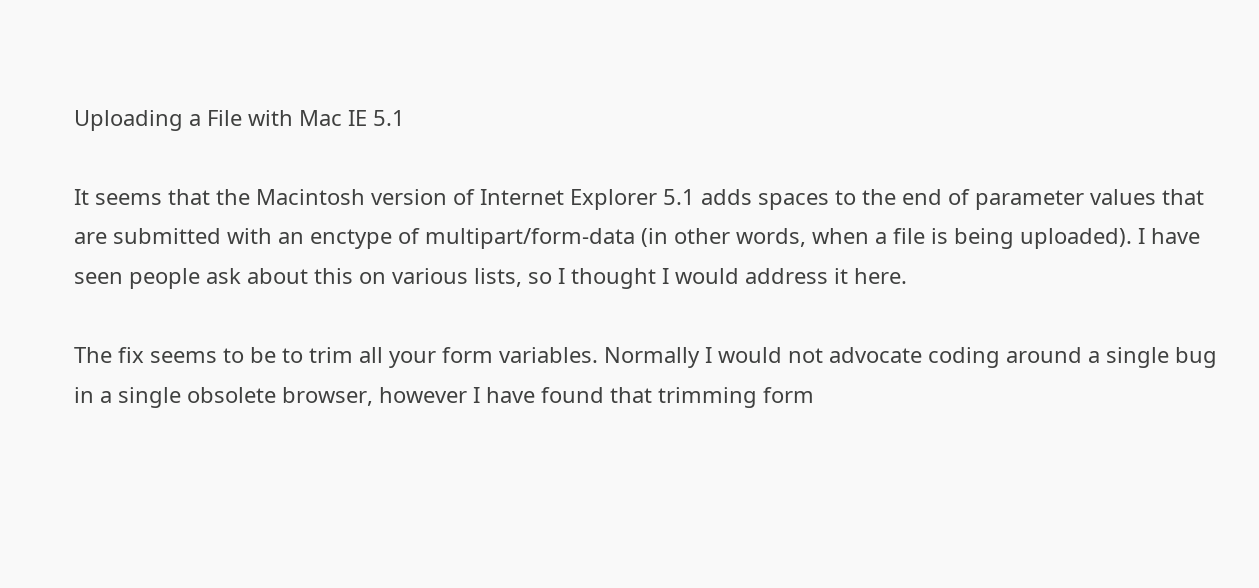Uploading a File with Mac IE 5.1

It seems that the Macintosh version of Internet Explorer 5.1 adds spaces to the end of parameter values that are submitted with an enctype of multipart/form-data (in other words, when a file is being uploaded). I have seen people ask about this on various lists, so I thought I would address it here.

The fix seems to be to trim all your form variables. Normally I would not advocate coding around a single bug in a single obsolete browser, however I have found that trimming form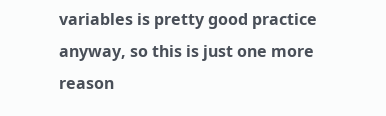variables is pretty good practice anyway, so this is just one more reason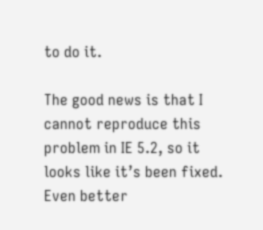to do it.

The good news is that I cannot reproduce this problem in IE 5.2, so it looks like it’s been fixed. Even better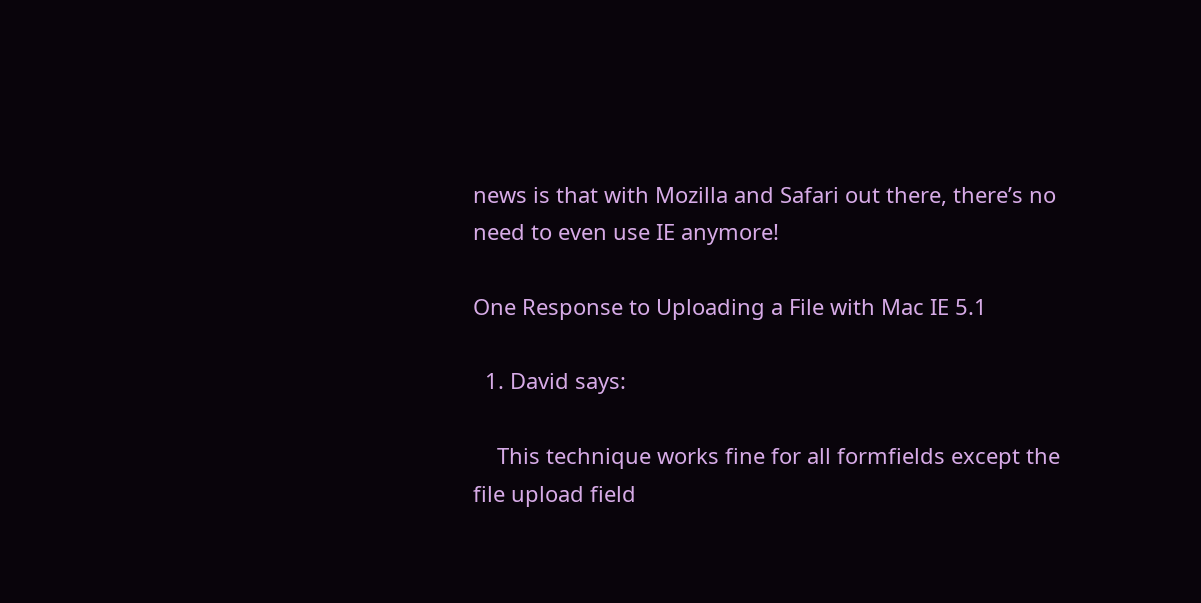news is that with Mozilla and Safari out there, there’s no need to even use IE anymore!

One Response to Uploading a File with Mac IE 5.1

  1. David says:

    This technique works fine for all formfields except the file upload field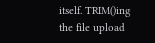itself. TRIM()ing the file upload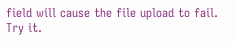field will cause the file upload to fail. Try it.